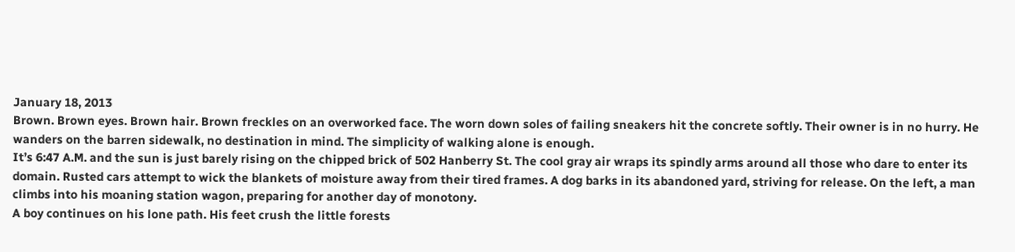January 18, 2013
Brown. Brown eyes. Brown hair. Brown freckles on an overworked face. The worn down soles of failing sneakers hit the concrete softly. Their owner is in no hurry. He wanders on the barren sidewalk, no destination in mind. The simplicity of walking alone is enough.
It’s 6:47 A.M. and the sun is just barely rising on the chipped brick of 502 Hanberry St. The cool gray air wraps its spindly arms around all those who dare to enter its domain. Rusted cars attempt to wick the blankets of moisture away from their tired frames. A dog barks in its abandoned yard, striving for release. On the left, a man climbs into his moaning station wagon, preparing for another day of monotony.
A boy continues on his lone path. His feet crush the little forests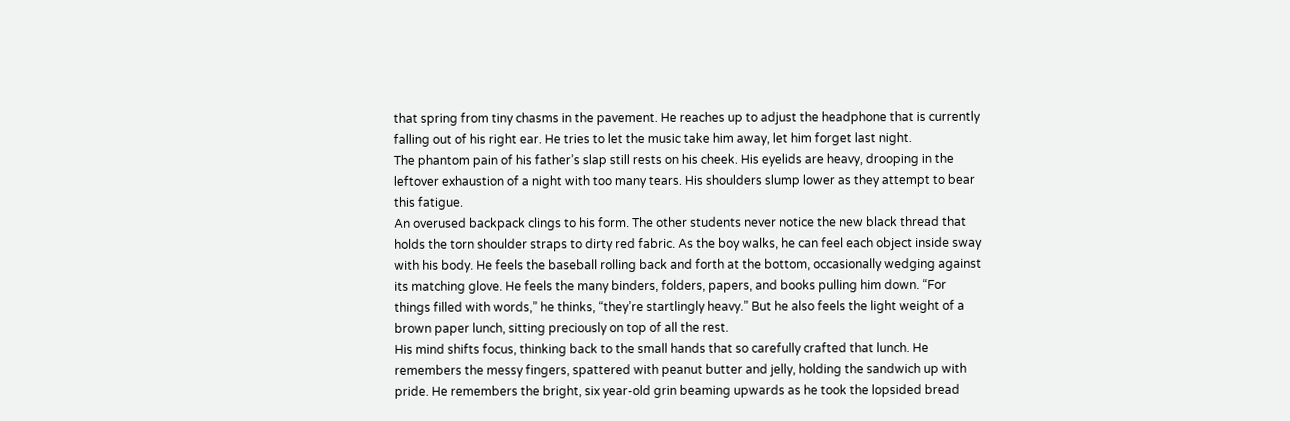that spring from tiny chasms in the pavement. He reaches up to adjust the headphone that is currently falling out of his right ear. He tries to let the music take him away, let him forget last night.
The phantom pain of his father’s slap still rests on his cheek. His eyelids are heavy, drooping in the leftover exhaustion of a night with too many tears. His shoulders slump lower as they attempt to bear this fatigue.
An overused backpack clings to his form. The other students never notice the new black thread that holds the torn shoulder straps to dirty red fabric. As the boy walks, he can feel each object inside sway with his body. He feels the baseball rolling back and forth at the bottom, occasionally wedging against its matching glove. He feels the many binders, folders, papers, and books pulling him down. “For things filled with words,” he thinks, “they’re startlingly heavy.” But he also feels the light weight of a brown paper lunch, sitting preciously on top of all the rest.
His mind shifts focus, thinking back to the small hands that so carefully crafted that lunch. He remembers the messy fingers, spattered with peanut butter and jelly, holding the sandwich up with pride. He remembers the bright, six year-old grin beaming upwards as he took the lopsided bread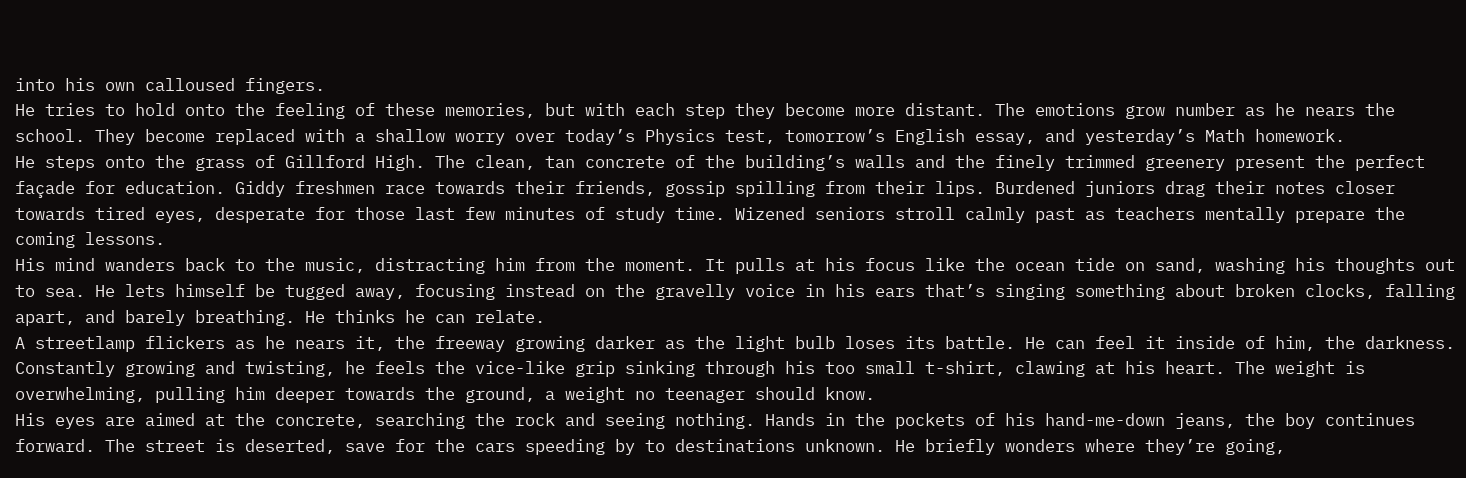into his own calloused fingers.
He tries to hold onto the feeling of these memories, but with each step they become more distant. The emotions grow number as he nears the school. They become replaced with a shallow worry over today’s Physics test, tomorrow’s English essay, and yesterday’s Math homework.
He steps onto the grass of Gillford High. The clean, tan concrete of the building’s walls and the finely trimmed greenery present the perfect façade for education. Giddy freshmen race towards their friends, gossip spilling from their lips. Burdened juniors drag their notes closer towards tired eyes, desperate for those last few minutes of study time. Wizened seniors stroll calmly past as teachers mentally prepare the coming lessons.
His mind wanders back to the music, distracting him from the moment. It pulls at his focus like the ocean tide on sand, washing his thoughts out to sea. He lets himself be tugged away, focusing instead on the gravelly voice in his ears that’s singing something about broken clocks, falling apart, and barely breathing. He thinks he can relate.
A streetlamp flickers as he nears it, the freeway growing darker as the light bulb loses its battle. He can feel it inside of him, the darkness. Constantly growing and twisting, he feels the vice-like grip sinking through his too small t-shirt, clawing at his heart. The weight is overwhelming, pulling him deeper towards the ground, a weight no teenager should know.
His eyes are aimed at the concrete, searching the rock and seeing nothing. Hands in the pockets of his hand-me-down jeans, the boy continues forward. The street is deserted, save for the cars speeding by to destinations unknown. He briefly wonders where they’re going,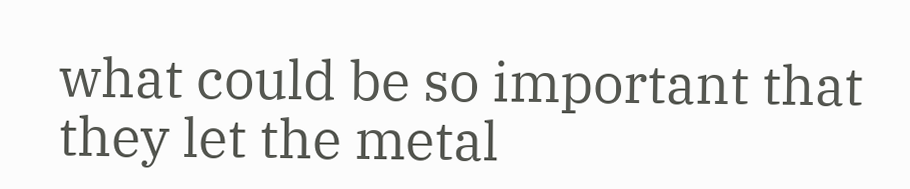what could be so important that they let the metal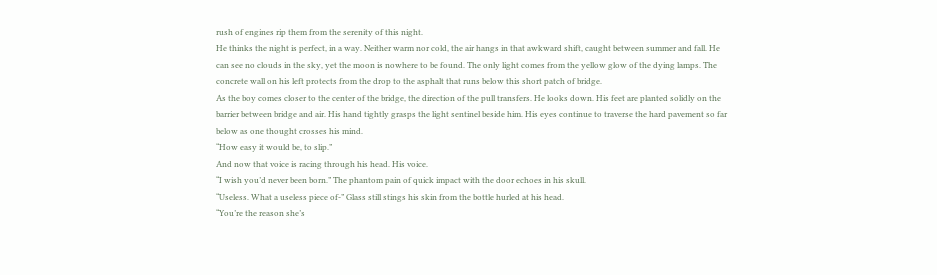rush of engines rip them from the serenity of this night.
He thinks the night is perfect, in a way. Neither warm nor cold, the air hangs in that awkward shift, caught between summer and fall. He can see no clouds in the sky, yet the moon is nowhere to be found. The only light comes from the yellow glow of the dying lamps. The concrete wall on his left protects from the drop to the asphalt that runs below this short patch of bridge.
As the boy comes closer to the center of the bridge, the direction of the pull transfers. He looks down. His feet are planted solidly on the barrier between bridge and air. His hand tightly grasps the light sentinel beside him. His eyes continue to traverse the hard pavement so far below as one thought crosses his mind.
“How easy it would be, to slip.”
And now that voice is racing through his head. His voice.
“I wish you’d never been born.” The phantom pain of quick impact with the door echoes in his skull.
“Useless. What a useless piece of-” Glass still stings his skin from the bottle hurled at his head.
“You’re the reason she’s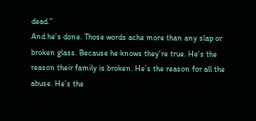dead.”
And he’s done. Those words ache more than any slap or broken glass. Because he knows they’re true. He’s the reason their family is broken. He’s the reason for all the abuse. He’s the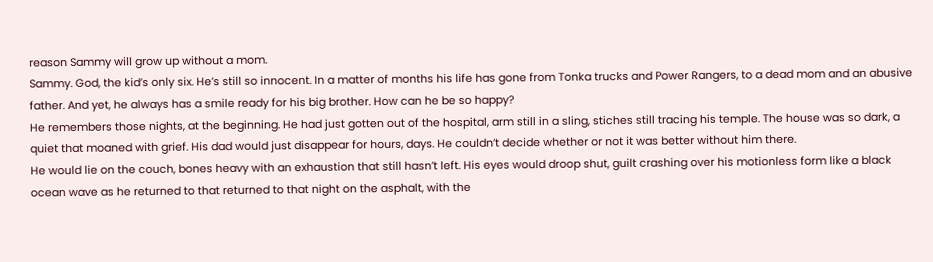reason Sammy will grow up without a mom.
Sammy. God, the kid’s only six. He’s still so innocent. In a matter of months his life has gone from Tonka trucks and Power Rangers, to a dead mom and an abusive father. And yet, he always has a smile ready for his big brother. How can he be so happy?
He remembers those nights, at the beginning. He had just gotten out of the hospital, arm still in a sling, stiches still tracing his temple. The house was so dark, a quiet that moaned with grief. His dad would just disappear for hours, days. He couldn’t decide whether or not it was better without him there.
He would lie on the couch, bones heavy with an exhaustion that still hasn’t left. His eyes would droop shut, guilt crashing over his motionless form like a black ocean wave as he returned to that returned to that night on the asphalt, with the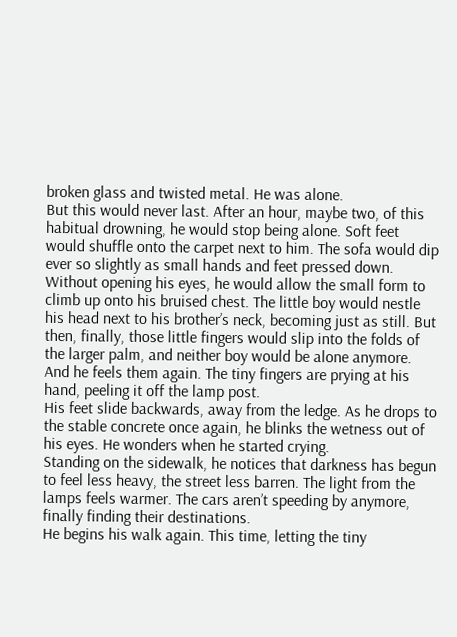broken glass and twisted metal. He was alone.
But this would never last. After an hour, maybe two, of this habitual drowning, he would stop being alone. Soft feet would shuffle onto the carpet next to him. The sofa would dip ever so slightly as small hands and feet pressed down. Without opening his eyes, he would allow the small form to climb up onto his bruised chest. The little boy would nestle his head next to his brother’s neck, becoming just as still. But then, finally, those little fingers would slip into the folds of the larger palm, and neither boy would be alone anymore.
And he feels them again. The tiny fingers are prying at his hand, peeling it off the lamp post.
His feet slide backwards, away from the ledge. As he drops to the stable concrete once again, he blinks the wetness out of his eyes. He wonders when he started crying.
Standing on the sidewalk, he notices that darkness has begun to feel less heavy, the street less barren. The light from the lamps feels warmer. The cars aren’t speeding by anymore, finally finding their destinations.
He begins his walk again. This time, letting the tiny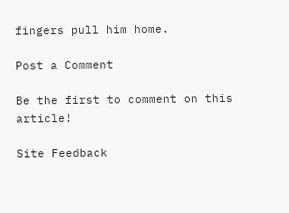fingers pull him home.

Post a Comment

Be the first to comment on this article!

Site Feedback